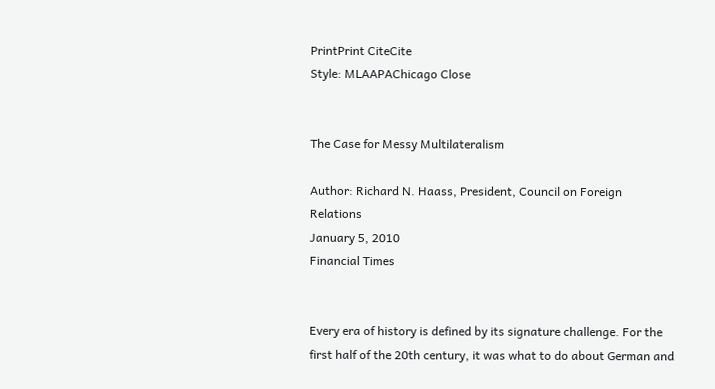PrintPrint CiteCite
Style: MLAAPAChicago Close


The Case for Messy Multilateralism

Author: Richard N. Haass, President, Council on Foreign Relations
January 5, 2010
Financial Times


Every era of history is defined by its signature challenge. For the first half of the 20th century, it was what to do about German and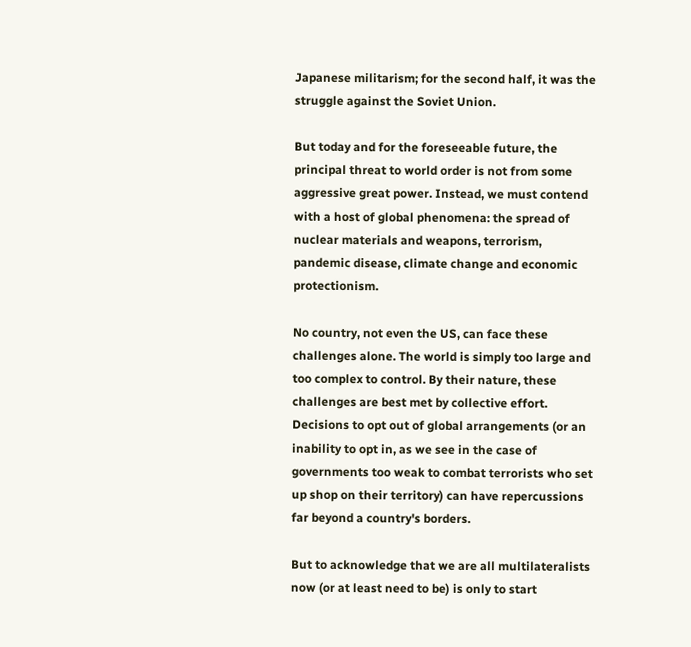Japanese militarism; for the second half, it was the struggle against the Soviet Union.

But today and for the foreseeable future, the principal threat to world order is not from some aggressive great power. Instead, we must contend with a host of global phenomena: the spread of nuclear materials and weapons, terrorism, pandemic disease, climate change and economic protectionism.

No country, not even the US, can face these challenges alone. The world is simply too large and too complex to control. By their nature, these challenges are best met by collective effort. Decisions to opt out of global arrangements (or an inability to opt in, as we see in the case of governments too weak to combat terrorists who set up shop on their territory) can have repercussions far beyond a country's borders.

But to acknowledge that we are all multilateralists now (or at least need to be) is only to start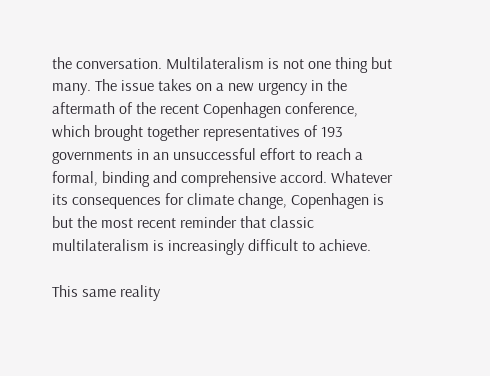the conversation. Multilateralism is not one thing but many. The issue takes on a new urgency in the aftermath of the recent Copenhagen conference, which brought together representatives of 193 governments in an unsuccessful effort to reach a formal, binding and comprehensive accord. Whatever its consequences for climate change, Copenhagen is but the most recent reminder that classic multilateralism is increasingly difficult to achieve.

This same reality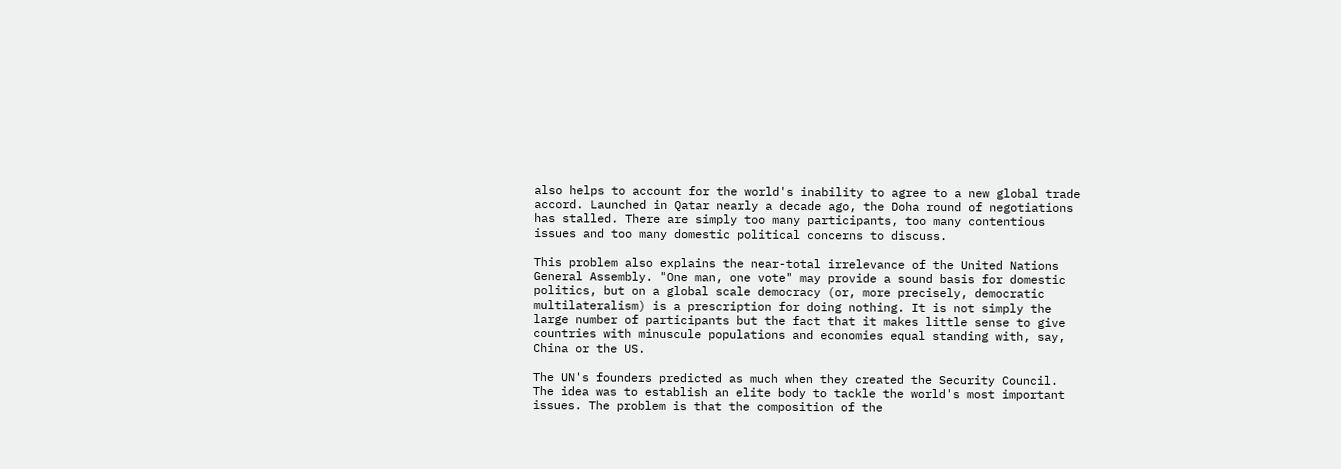also helps to account for the world's inability to agree to a new global trade accord. Launched in Qatar nearly a decade ago, the Doha round of negotiations has stalled. There are simply too many participants, too many contentious issues and too many domestic political concerns to discuss.

This problem also explains the near-total irrelevance of the United Nations General Assembly. "One man, one vote" may provide a sound basis for domestic politics, but on a global scale democracy (or, more precisely, democratic multilateralism) is a prescription for doing nothing. It is not simply the large number of participants but the fact that it makes little sense to give countries with minuscule populations and economies equal standing with, say, China or the US.

The UN's founders predicted as much when they created the Security Council. The idea was to establish an elite body to tackle the world's most important issues. The problem is that the composition of the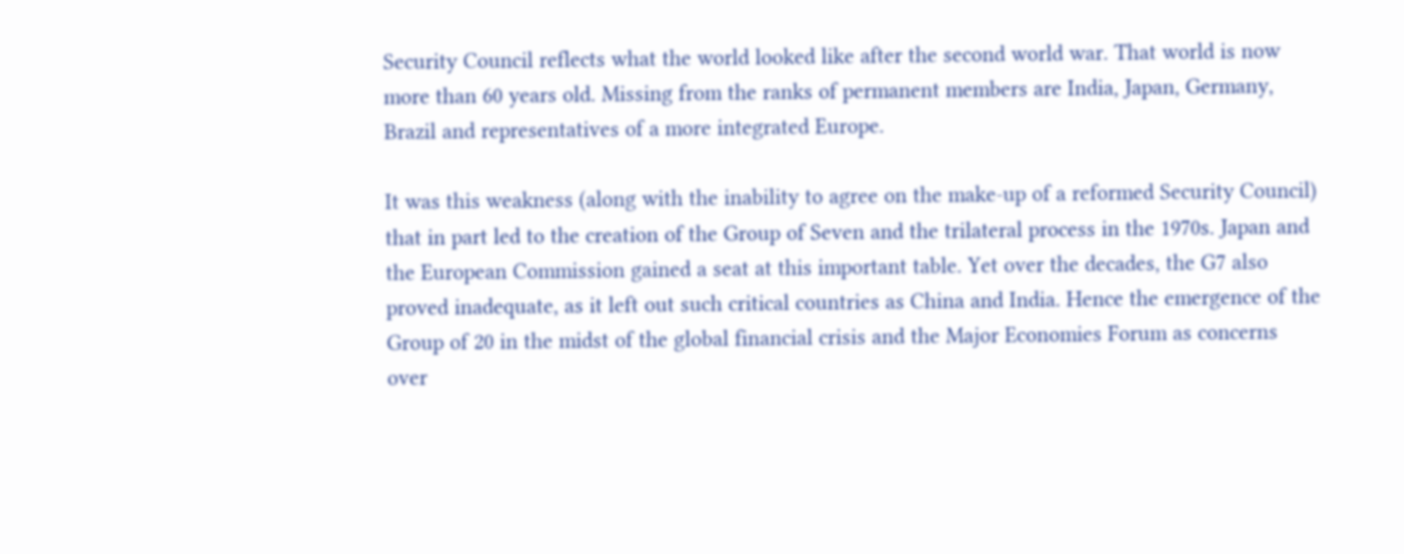Security Council reflects what the world looked like after the second world war. That world is now more than 60 years old. Missing from the ranks of permanent members are India, Japan, Germany, Brazil and representatives of a more integrated Europe.

It was this weakness (along with the inability to agree on the make-up of a reformed Security Council) that in part led to the creation of the Group of Seven and the trilateral process in the 1970s. Japan and the European Commission gained a seat at this important table. Yet over the decades, the G7 also proved inadequate, as it left out such critical countries as China and India. Hence the emergence of the Group of 20 in the midst of the global financial crisis and the Major Economies Forum as concerns over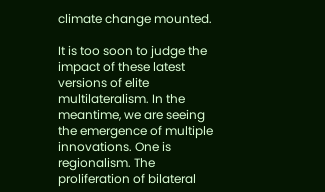climate change mounted.

It is too soon to judge the impact of these latest versions of elite multilateralism. In the meantime, we are seeing the emergence of multiple innovations. One is regionalism. The proliferation of bilateral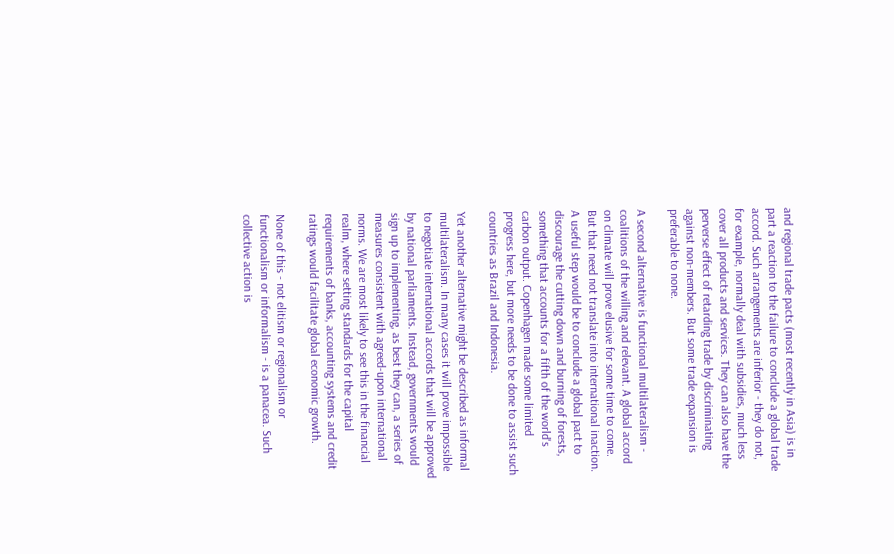and regional trade pacts (most recently in Asia) is in part a reaction to the failure to conclude a global trade accord. Such arrangements are inferior - they do not, for example, normally deal with subsidies, much less cover all products and services. They can also have the perverse effect of retarding trade by discriminating against non-members. But some trade expansion is preferable to none.

A second alternative is functional multilateralism - coalitions of the willing and relevant. A global accord on climate will prove elusive for some time to come. But that need not translate into international inaction. A useful step would be to conclude a global pact to discourage the cutting down and burning of forests, something that accounts for a fifth of the world's carbon output. Copenhagen made some limited progress here, but more needs to be done to assist such countries as Brazil and Indonesia.

Yet another alternative might be described as informal multilateralism. In many cases it will prove impossible to negotiate international accords that will be approved by national parliaments. Instead, governments would sign up to implementing, as best they can, a series of measures consistent with agreed-upon international norms. We are most likely to see this in the financial realm, where setting standards for the capital requirements of banks, accounting systems and credit ratings would facilitate global economic growth.

None of this - not elitism or regionalism or functionalism or informalism - is a panacea. Such collective action is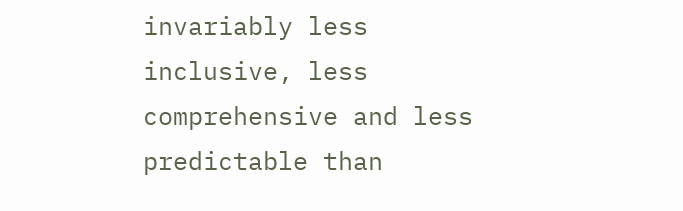invariably less inclusive, less comprehensive and less predictable than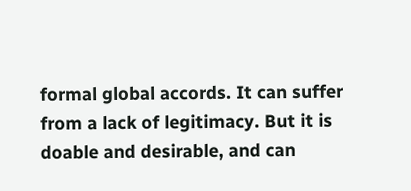formal global accords. It can suffer from a lack of legitimacy. But it is doable and desirable, and can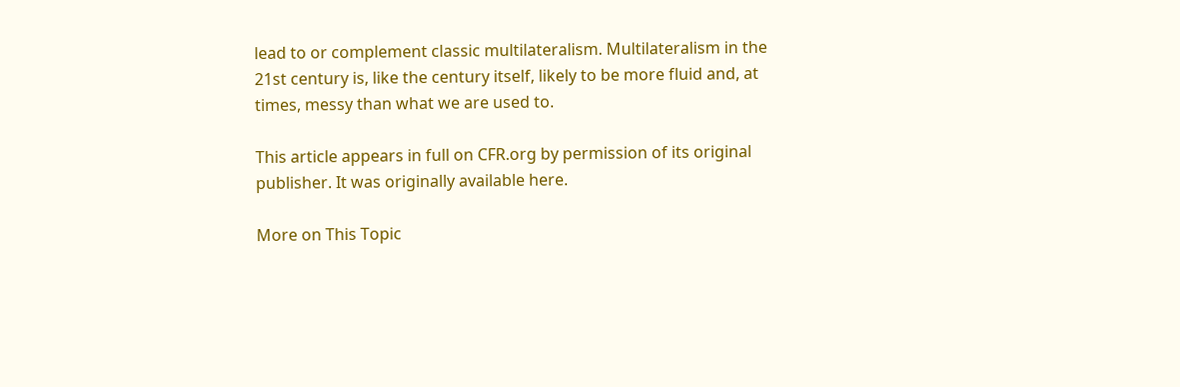lead to or complement classic multilateralism. Multilateralism in the 21st century is, like the century itself, likely to be more fluid and, at times, messy than what we are used to.

This article appears in full on CFR.org by permission of its original publisher. It was originally available here.

More on This Topic